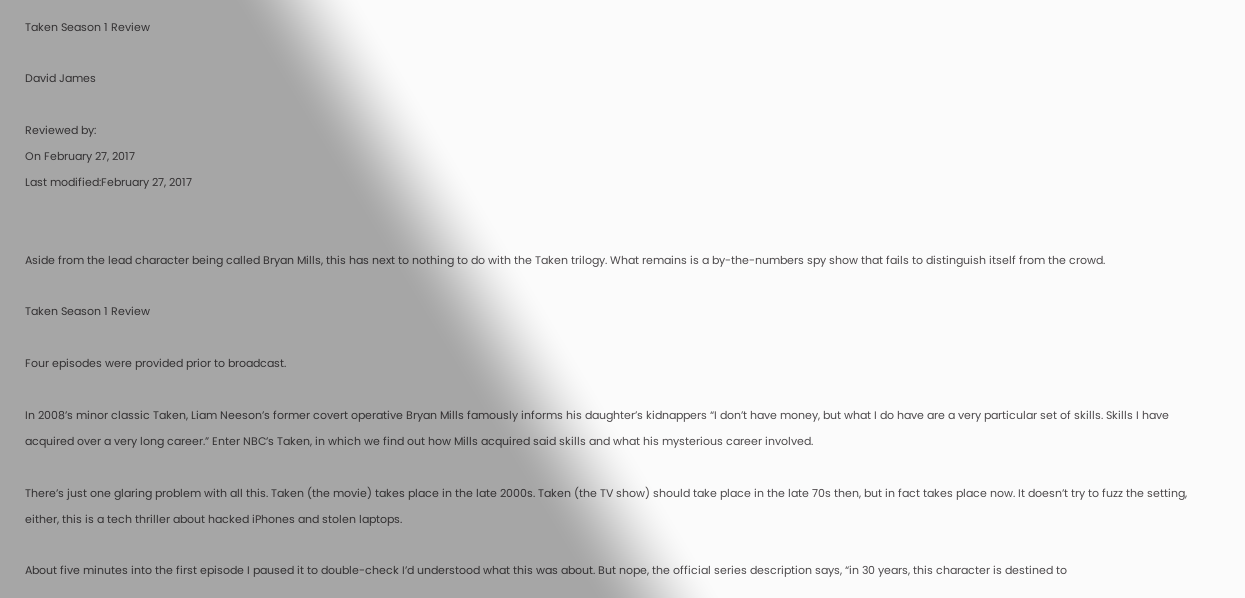Taken Season 1 Review

David James

Reviewed by:
On February 27, 2017
Last modified:February 27, 2017


Aside from the lead character being called Bryan Mills, this has next to nothing to do with the Taken trilogy. What remains is a by-the-numbers spy show that fails to distinguish itself from the crowd.

Taken Season 1 Review

Four episodes were provided prior to broadcast.

In 2008’s minor classic Taken, Liam Neeson’s former covert operative Bryan Mills famously informs his daughter’s kidnappers “I don’t have money, but what I do have are a very particular set of skills. Skills I have acquired over a very long career.” Enter NBC’s Taken, in which we find out how Mills acquired said skills and what his mysterious career involved.

There’s just one glaring problem with all this. Taken (the movie) takes place in the late 2000s. Taken (the TV show) should take place in the late 70s then, but in fact takes place now. It doesn’t try to fuzz the setting, either, this is a tech thriller about hacked iPhones and stolen laptops.

About five minutes into the first episode I paused it to double-check I’d understood what this was about. But nope, the official series description says, “in 30 years, this character is destined to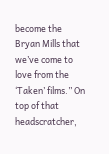become the Bryan Mills that we’ve come to love from the ‘Taken’ films.” On top of that headscratcher,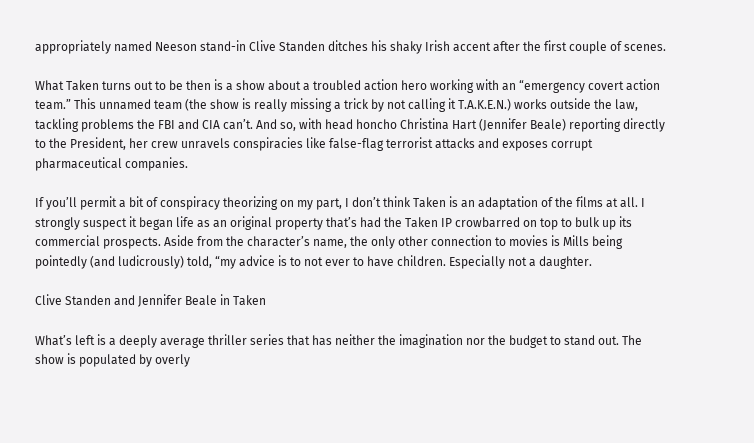appropriately named Neeson stand-in Clive Standen ditches his shaky Irish accent after the first couple of scenes.

What Taken turns out to be then is a show about a troubled action hero working with an “emergency covert action team.” This unnamed team (the show is really missing a trick by not calling it T.A.K.E.N.) works outside the law, tackling problems the FBI and CIA can’t. And so, with head honcho Christina Hart (Jennifer Beale) reporting directly to the President, her crew unravels conspiracies like false-flag terrorist attacks and exposes corrupt pharmaceutical companies.

If you’ll permit a bit of conspiracy theorizing on my part, I don’t think Taken is an adaptation of the films at all. I strongly suspect it began life as an original property that’s had the Taken IP crowbarred on top to bulk up its commercial prospects. Aside from the character’s name, the only other connection to movies is Mills being pointedly (and ludicrously) told, “my advice is to not ever to have children. Especially not a daughter.

Clive Standen and Jennifer Beale in Taken

What’s left is a deeply average thriller series that has neither the imagination nor the budget to stand out. The show is populated by overly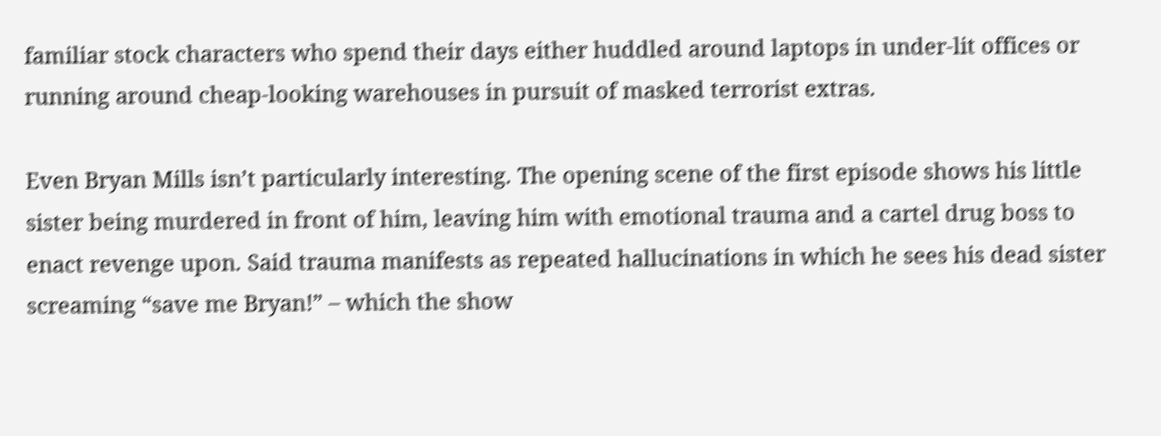familiar stock characters who spend their days either huddled around laptops in under-lit offices or running around cheap-looking warehouses in pursuit of masked terrorist extras.

Even Bryan Mills isn’t particularly interesting. The opening scene of the first episode shows his little sister being murdered in front of him, leaving him with emotional trauma and a cartel drug boss to enact revenge upon. Said trauma manifests as repeated hallucinations in which he sees his dead sister screaming “save me Bryan!” – which the show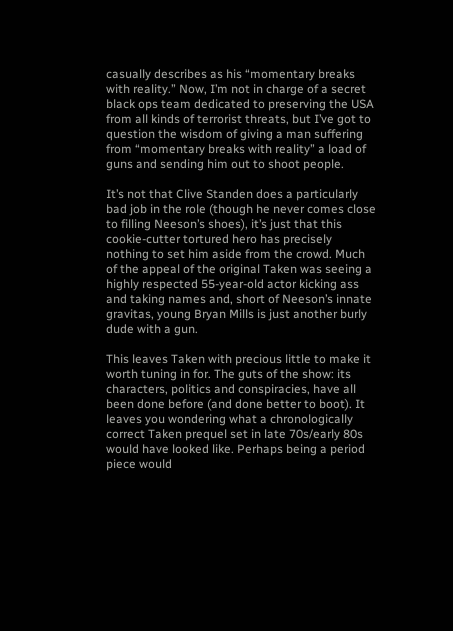casually describes as his “momentary breaks with reality.” Now, I’m not in charge of a secret black ops team dedicated to preserving the USA from all kinds of terrorist threats, but I’ve got to question the wisdom of giving a man suffering from “momentary breaks with reality” a load of guns and sending him out to shoot people.

It’s not that Clive Standen does a particularly bad job in the role (though he never comes close to filling Neeson’s shoes), it’s just that this cookie-cutter tortured hero has precisely nothing to set him aside from the crowd. Much of the appeal of the original Taken was seeing a highly respected 55-year-old actor kicking ass and taking names and, short of Neeson’s innate gravitas, young Bryan Mills is just another burly dude with a gun.

This leaves Taken with precious little to make it worth tuning in for. The guts of the show: its characters, politics and conspiracies, have all been done before (and done better to boot). It leaves you wondering what a chronologically correct Taken prequel set in late 70s/early 80s would have looked like. Perhaps being a period piece would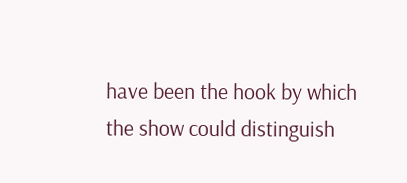have been the hook by which the show could distinguish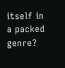itself in a packed genre?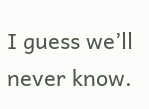I guess we’ll never know.